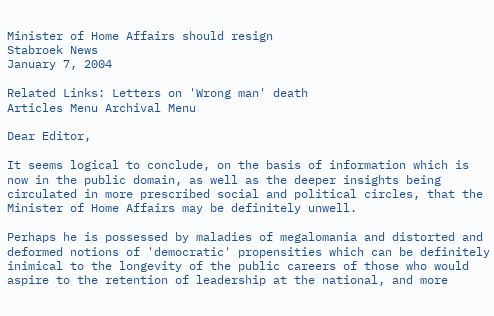Minister of Home Affairs should resign
Stabroek News
January 7, 2004

Related Links: Letters on 'Wrong man' death
Articles Menu Archival Menu

Dear Editor,

It seems logical to conclude, on the basis of information which is now in the public domain, as well as the deeper insights being circulated in more prescribed social and political circles, that the Minister of Home Affairs may be definitely unwell.

Perhaps he is possessed by maladies of megalomania and distorted and deformed notions of 'democratic' propensities which can be definitely inimical to the longevity of the public careers of those who would aspire to the retention of leadership at the national, and more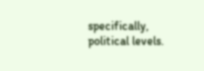specifically, political levels.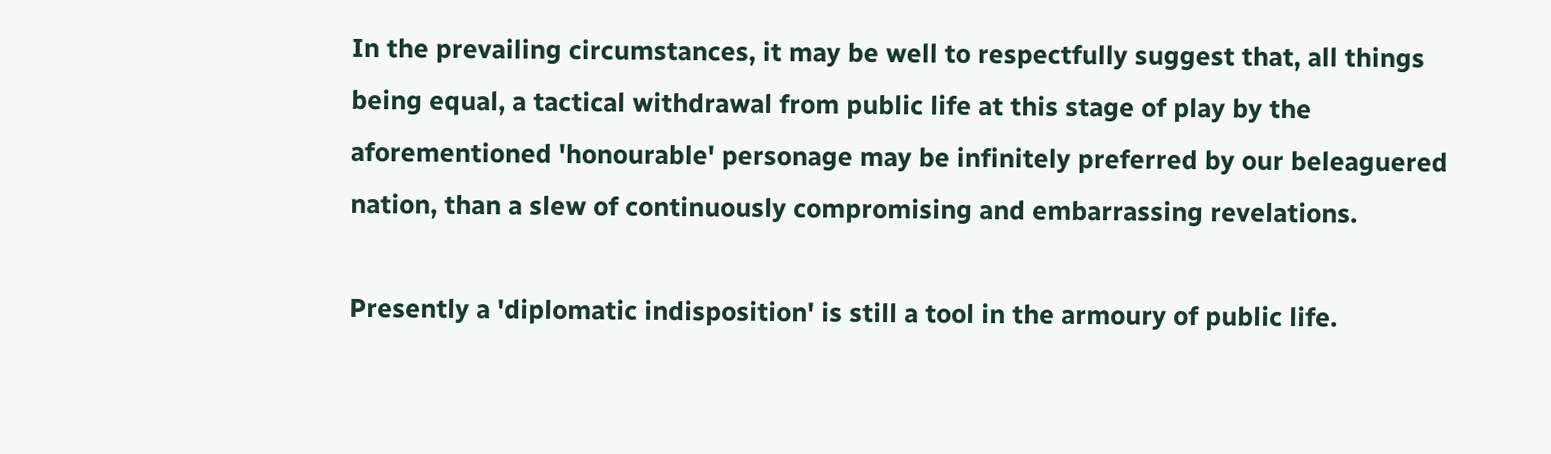In the prevailing circumstances, it may be well to respectfully suggest that, all things being equal, a tactical withdrawal from public life at this stage of play by the aforementioned 'honourable' personage may be infinitely preferred by our beleaguered nation, than a slew of continuously compromising and embarrassing revelations.

Presently a 'diplomatic indisposition' is still a tool in the armoury of public life.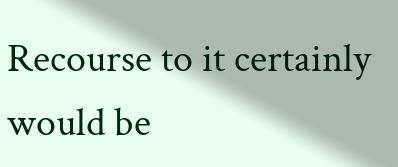Recourse to it certainly would be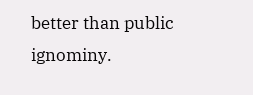better than public ignominy.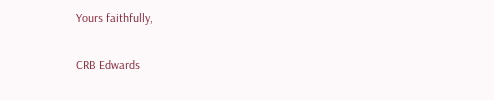Yours faithfully,

CRB Edwards